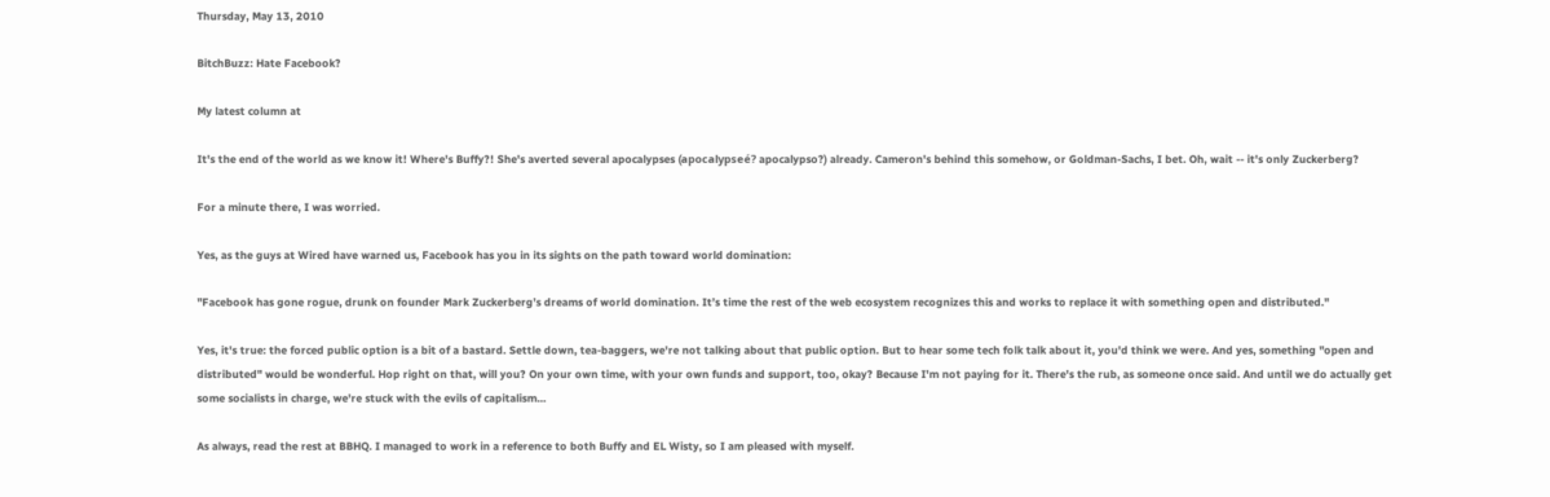Thursday, May 13, 2010

BitchBuzz: Hate Facebook?

My latest column at

It's the end of the world as we know it! Where's Buffy?! She's averted several apocalypses (apocalypseé? apocalypso?) already. Cameron's behind this somehow, or Goldman-Sachs, I bet. Oh, wait -- it's only Zuckerberg?

For a minute there, I was worried.

Yes, as the guys at Wired have warned us, Facebook has you in its sights on the path toward world domination:

"Facebook has gone rogue, drunk on founder Mark Zuckerberg’s dreams of world domination. It’s time the rest of the web ecosystem recognizes this and works to replace it with something open and distributed."

Yes, it's true: the forced public option is a bit of a bastard. Settle down, tea-baggers, we're not talking about that public option. But to hear some tech folk talk about it, you'd think we were. And yes, something "open and distributed" would be wonderful. Hop right on that, will you? On your own time, with your own funds and support, too, okay? Because I'm not paying for it. There's the rub, as someone once said. And until we do actually get some socialists in charge, we're stuck with the evils of capitalism...

As always, read the rest at BBHQ. I managed to work in a reference to both Buffy and EL Wisty, so I am pleased with myself.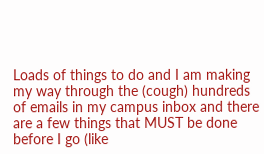Loads of things to do and I am making my way through the (cough) hundreds of emails in my campus inbox and there are a few things that MUST be done before I go (like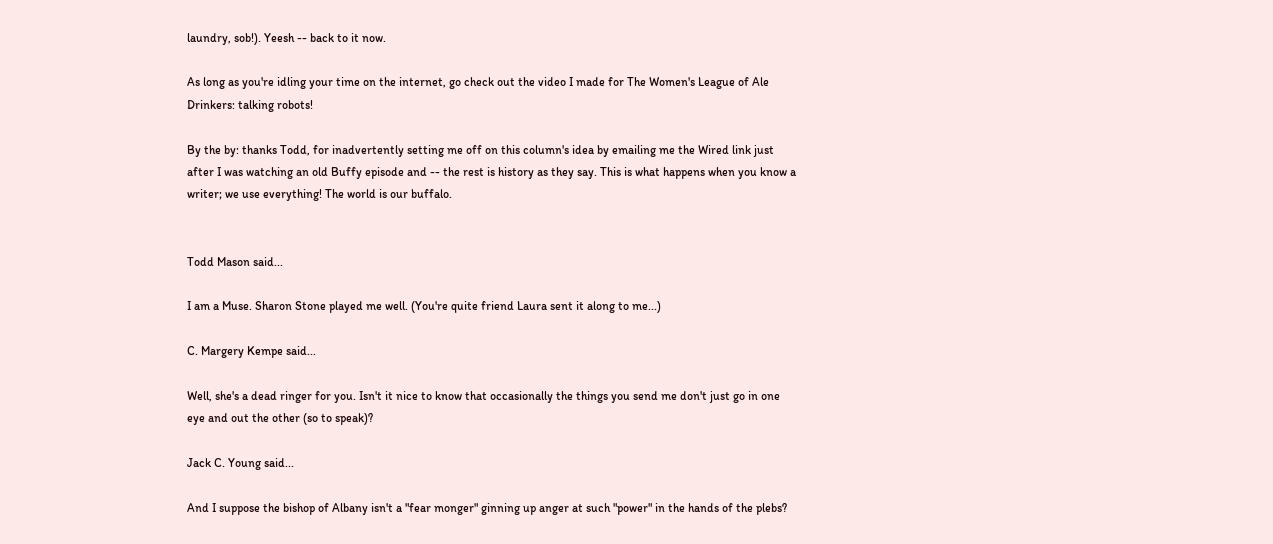laundry, sob!). Yeesh -- back to it now.

As long as you're idling your time on the internet, go check out the video I made for The Women's League of Ale Drinkers: talking robots!

By the by: thanks Todd, for inadvertently setting me off on this column's idea by emailing me the Wired link just after I was watching an old Buffy episode and -- the rest is history as they say. This is what happens when you know a writer; we use everything! The world is our buffalo.


Todd Mason said...

I am a Muse. Sharon Stone played me well. (You're quite friend Laura sent it along to me...)

C. Margery Kempe said...

Well, she's a dead ringer for you. Isn't it nice to know that occasionally the things you send me don't just go in one eye and out the other (so to speak)?

Jack C. Young said...

And I suppose the bishop of Albany isn't a "fear monger" ginning up anger at such "power" in the hands of the plebs?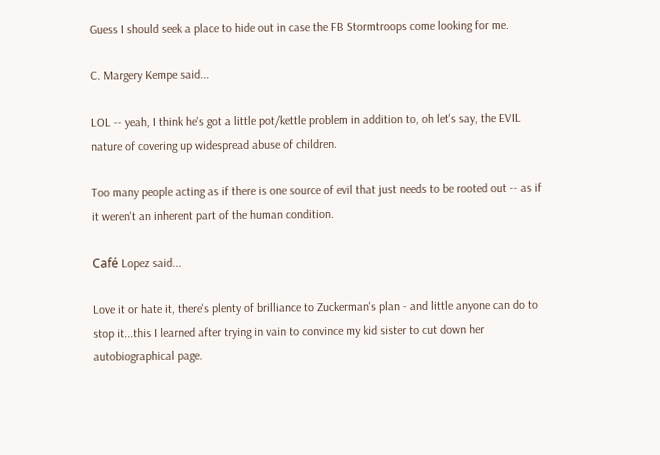Guess I should seek a place to hide out in case the FB Stormtroops come looking for me.

C. Margery Kempe said...

LOL -- yeah, I think he's got a little pot/kettle problem in addition to, oh let's say, the EVIL nature of covering up widespread abuse of children.

Too many people acting as if there is one source of evil that just needs to be rooted out -- as if it weren't an inherent part of the human condition.

Café Lopez said...

Love it or hate it, there's plenty of brilliance to Zuckerman's plan - and little anyone can do to stop it...this I learned after trying in vain to convince my kid sister to cut down her autobiographical page.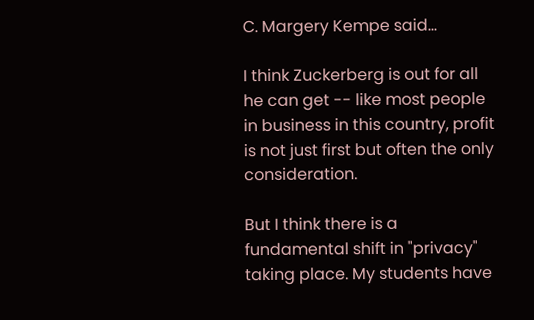C. Margery Kempe said...

I think Zuckerberg is out for all he can get -- like most people in business in this country, profit is not just first but often the only consideration.

But I think there is a fundamental shift in "privacy" taking place. My students have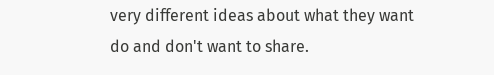very different ideas about what they want do and don't want to share.